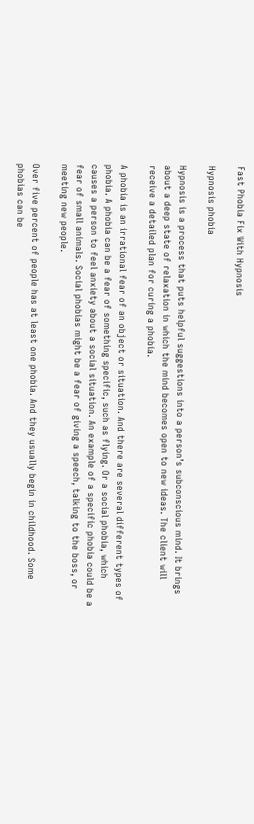Fast Phobia Fix With Hypnosis

Hypnosis phobia

Hypnosis is a process that puts helpful suggestions into a person’s subconscious mind. It brings about a deep state of relaxation in which the mind becomes open to new ideas. The client will receive a detailed plan for curing a phobia.

A phobia is an irrational fear of an object or situation. And there are several different types of phobia. A phobia can be a fear of something specific, such as flying. Or a social phobia, which causes a person to feel anxiety about a social situation. An example of a specific phobia could be a fear of small animals. Social phobias might be a fear of giving a speech, talking to the boss, or meeting new people.

Over five percent of people has at least one phobia. And they usually begin in childhood. Some phobias can be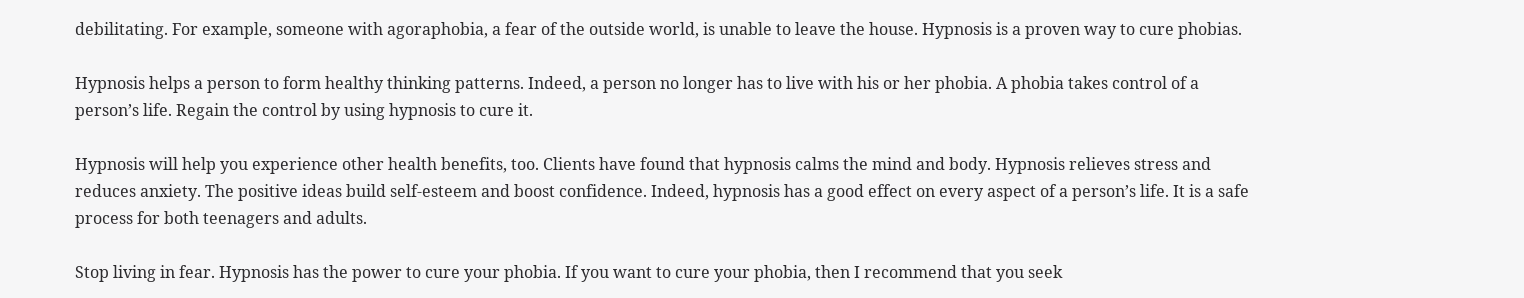debilitating. For example, someone with agoraphobia, a fear of the outside world, is unable to leave the house. Hypnosis is a proven way to cure phobias.

Hypnosis helps a person to form healthy thinking patterns. Indeed, a person no longer has to live with his or her phobia. A phobia takes control of a person’s life. Regain the control by using hypnosis to cure it.

Hypnosis will help you experience other health benefits, too. Clients have found that hypnosis calms the mind and body. Hypnosis relieves stress and reduces anxiety. The positive ideas build self-esteem and boost confidence. Indeed, hypnosis has a good effect on every aspect of a person’s life. It is a safe process for both teenagers and adults.

Stop living in fear. Hypnosis has the power to cure your phobia. If you want to cure your phobia, then I recommend that you seek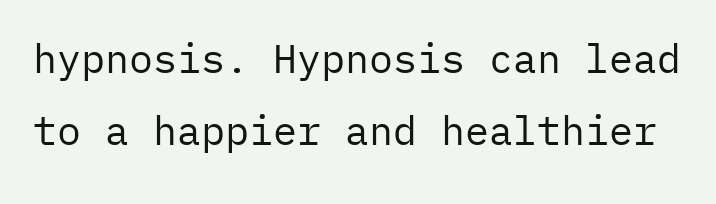hypnosis. Hypnosis can lead to a happier and healthier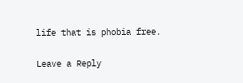life that is phobia free.

Leave a Reply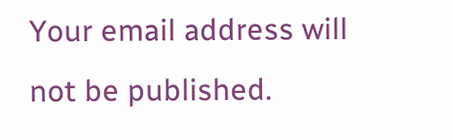Your email address will not be published.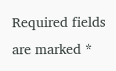Required fields are marked *